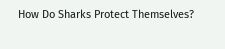How Do Sharks Protect Themselves?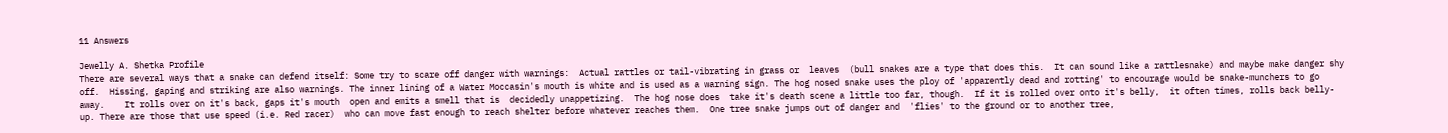11 Answers

Jewelly A. Shetka Profile
There are several ways that a snake can defend itself: Some try to scare off danger with warnings:  Actual rattles or tail-vibrating in grass or  leaves  (bull snakes are a type that does this.  It can sound like a rattlesnake) and maybe make danger shy off.  Hissing, gaping and striking are also warnings. The inner lining of a Water Moccasin's mouth is white and is used as a warning sign. The hog nosed snake uses the ploy of 'apparently dead and rotting' to encourage would be snake-munchers to go away.    It rolls over on it's back, gaps it's mouth  open and emits a smell that is  decidedly unappetizing.  The hog nose does  take it's death scene a little too far, though.  If it is rolled over onto it's belly,  it often times, rolls back belly-up. There are those that use speed (i.e. Red racer)  who can move fast enough to reach shelter before whatever reaches them.  One tree snake jumps out of danger and  'flies' to the ground or to another tree,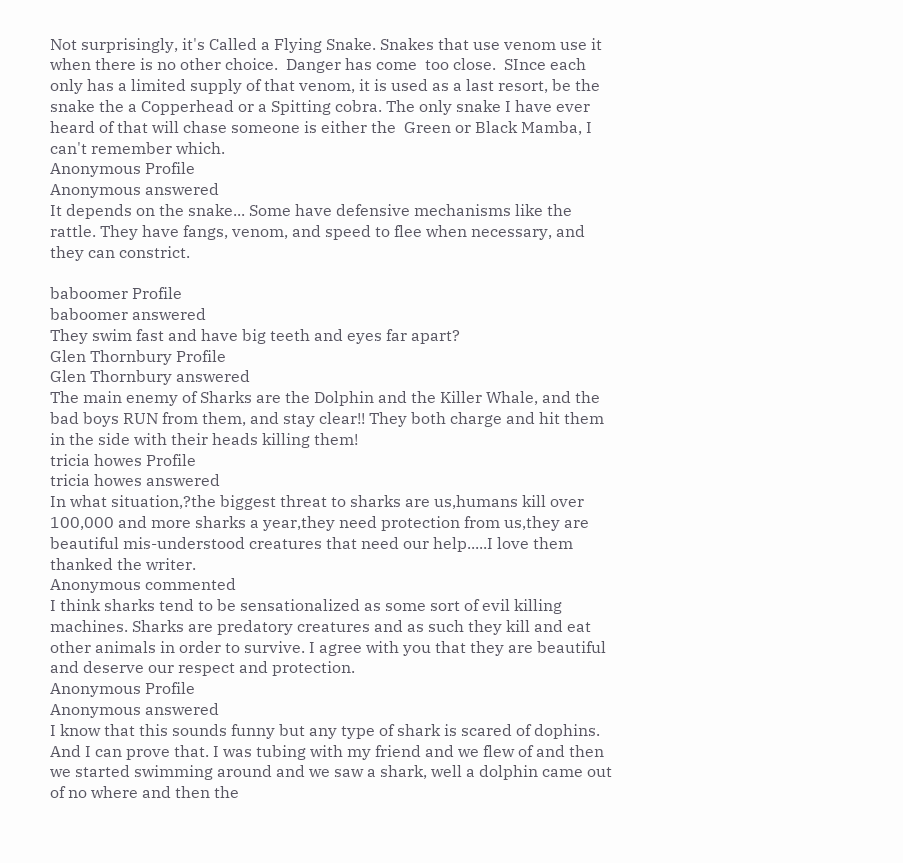Not surprisingly, it's Called a Flying Snake. Snakes that use venom use it when there is no other choice.  Danger has come  too close.  SInce each only has a limited supply of that venom, it is used as a last resort, be the snake the a Copperhead or a Spitting cobra. The only snake I have ever heard of that will chase someone is either the  Green or Black Mamba, I can't remember which.
Anonymous Profile
Anonymous answered
It depends on the snake... Some have defensive mechanisms like the rattle. They have fangs, venom, and speed to flee when necessary, and they can constrict.

baboomer Profile
baboomer answered
They swim fast and have big teeth and eyes far apart?
Glen Thornbury Profile
Glen Thornbury answered
The main enemy of Sharks are the Dolphin and the Killer Whale, and the bad boys RUN from them, and stay clear!! They both charge and hit them in the side with their heads killing them!
tricia howes Profile
tricia howes answered
In what situation,?the biggest threat to sharks are us,humans kill over 100,000 and more sharks a year,they need protection from us,they are beautiful mis-understood creatures that need our help.....I love them
thanked the writer.
Anonymous commented
I think sharks tend to be sensationalized as some sort of evil killing machines. Sharks are predatory creatures and as such they kill and eat other animals in order to survive. I agree with you that they are beautiful and deserve our respect and protection.
Anonymous Profile
Anonymous answered
I know that this sounds funny but any type of shark is scared of dophins. And I can prove that. I was tubing with my friend and we flew of and then we started swimming around and we saw a shark, well a dolphin came out of no where and then the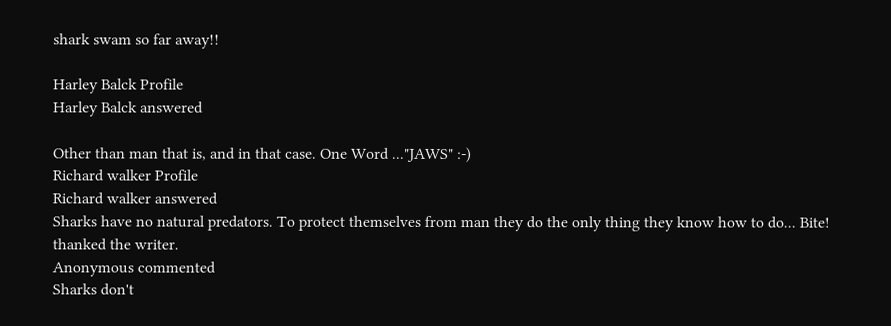shark swam so far away!!

Harley Balck Profile
Harley Balck answered

Other than man that is, and in that case. One Word ..."JAWS" :-)
Richard walker Profile
Richard walker answered
Sharks have no natural predators. To protect themselves from man they do the only thing they know how to do... Bite!
thanked the writer.
Anonymous commented
Sharks don't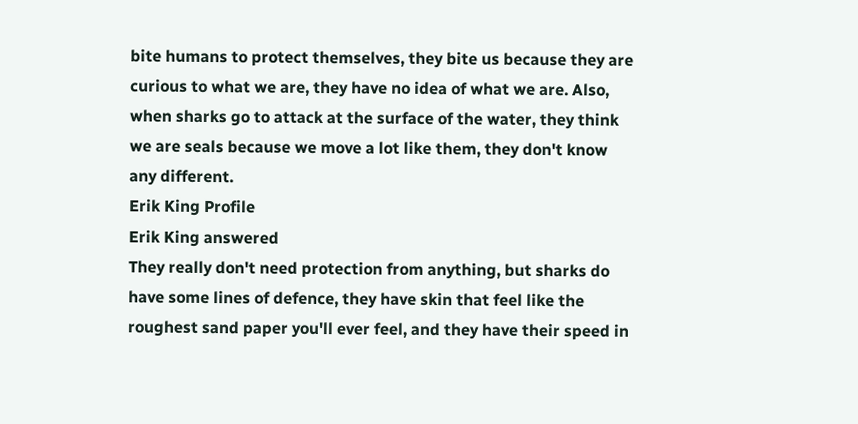bite humans to protect themselves, they bite us because they are curious to what we are, they have no idea of what we are. Also, when sharks go to attack at the surface of the water, they think we are seals because we move a lot like them, they don't know any different.
Erik King Profile
Erik King answered
They really don't need protection from anything, but sharks do have some lines of defence, they have skin that feel like the roughest sand paper you'll ever feel, and they have their speed in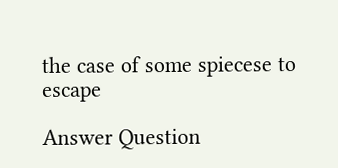the case of some spiecese to escape

Answer Question